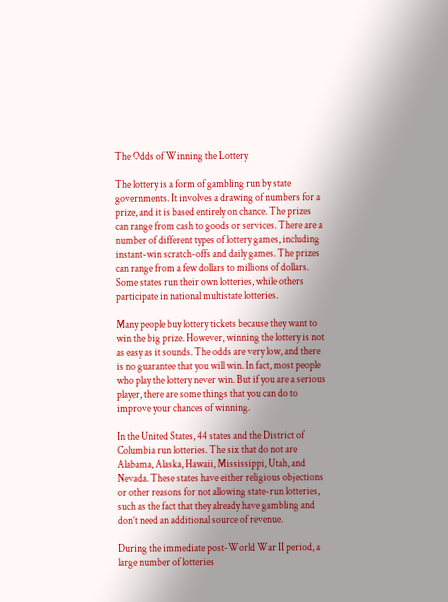The Odds of Winning the Lottery

The lottery is a form of gambling run by state governments. It involves a drawing of numbers for a prize, and it is based entirely on chance. The prizes can range from cash to goods or services. There are a number of different types of lottery games, including instant-win scratch-offs and daily games. The prizes can range from a few dollars to millions of dollars. Some states run their own lotteries, while others participate in national multistate lotteries.

Many people buy lottery tickets because they want to win the big prize. However, winning the lottery is not as easy as it sounds. The odds are very low, and there is no guarantee that you will win. In fact, most people who play the lottery never win. But if you are a serious player, there are some things that you can do to improve your chances of winning.

In the United States, 44 states and the District of Columbia run lotteries. The six that do not are Alabama, Alaska, Hawaii, Mississippi, Utah, and Nevada. These states have either religious objections or other reasons for not allowing state-run lotteries, such as the fact that they already have gambling and don’t need an additional source of revenue.

During the immediate post-World War II period, a large number of lotteries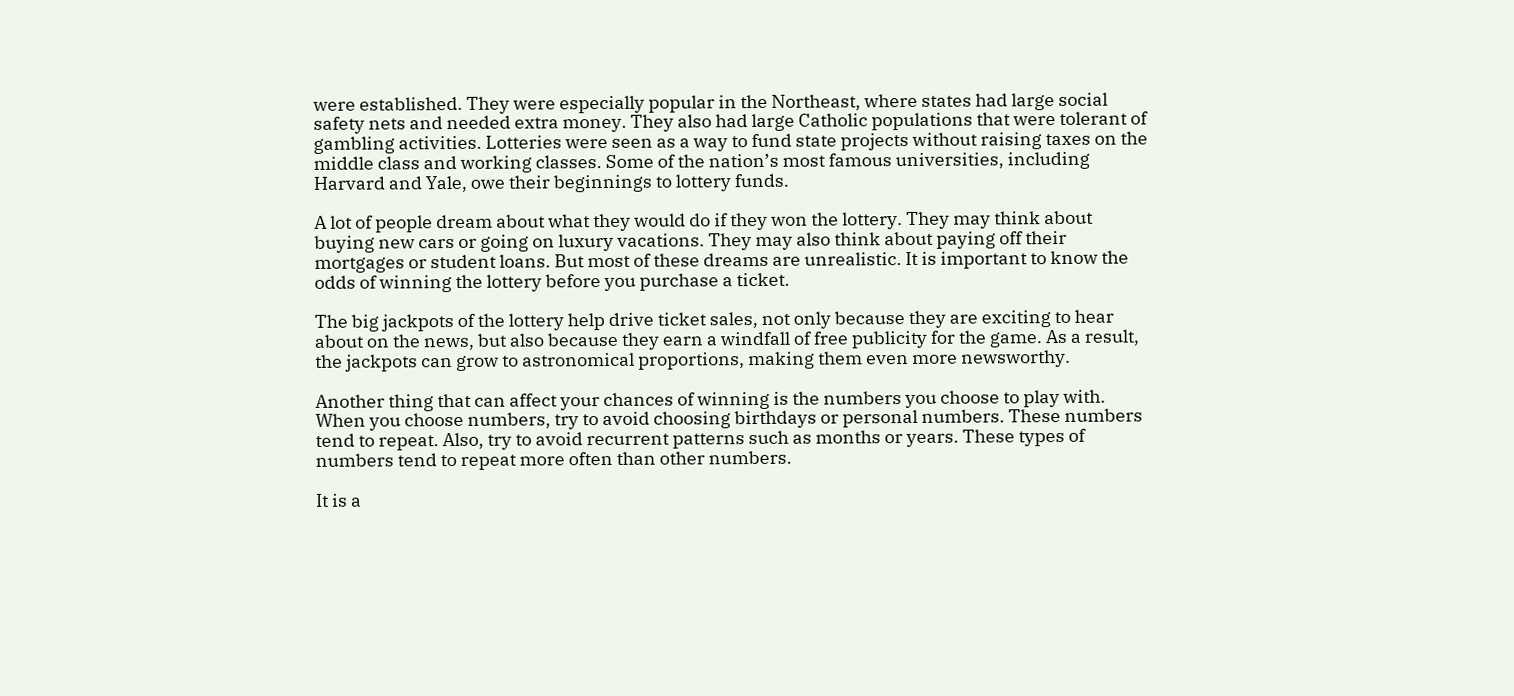were established. They were especially popular in the Northeast, where states had large social safety nets and needed extra money. They also had large Catholic populations that were tolerant of gambling activities. Lotteries were seen as a way to fund state projects without raising taxes on the middle class and working classes. Some of the nation’s most famous universities, including Harvard and Yale, owe their beginnings to lottery funds.

A lot of people dream about what they would do if they won the lottery. They may think about buying new cars or going on luxury vacations. They may also think about paying off their mortgages or student loans. But most of these dreams are unrealistic. It is important to know the odds of winning the lottery before you purchase a ticket.

The big jackpots of the lottery help drive ticket sales, not only because they are exciting to hear about on the news, but also because they earn a windfall of free publicity for the game. As a result, the jackpots can grow to astronomical proportions, making them even more newsworthy.

Another thing that can affect your chances of winning is the numbers you choose to play with. When you choose numbers, try to avoid choosing birthdays or personal numbers. These numbers tend to repeat. Also, try to avoid recurrent patterns such as months or years. These types of numbers tend to repeat more often than other numbers.

It is a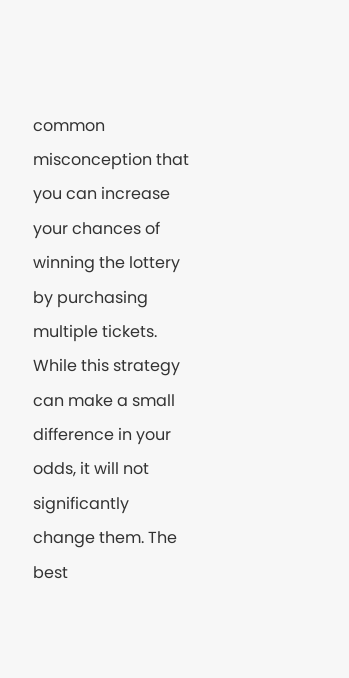common misconception that you can increase your chances of winning the lottery by purchasing multiple tickets. While this strategy can make a small difference in your odds, it will not significantly change them. The best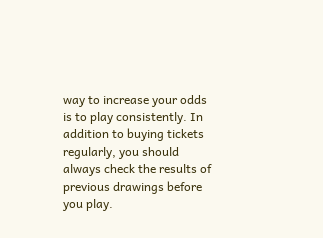way to increase your odds is to play consistently. In addition to buying tickets regularly, you should always check the results of previous drawings before you play.